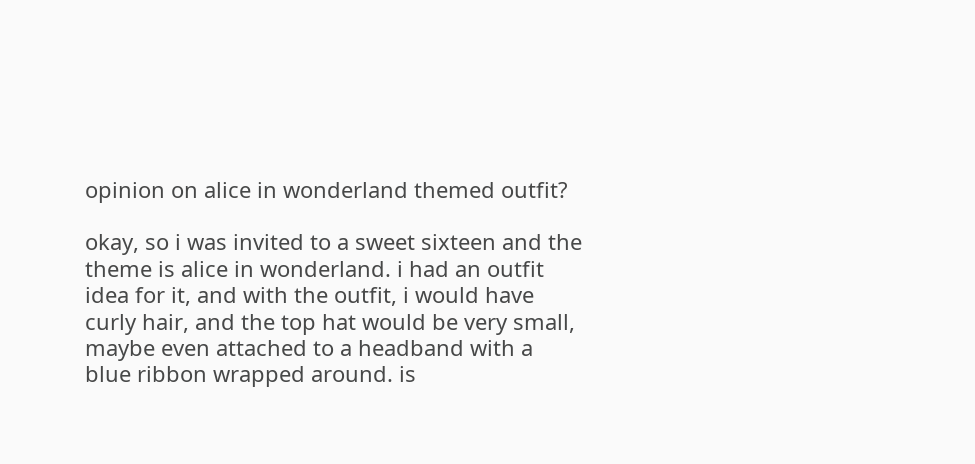opinion on alice in wonderland themed outfit?

okay, so i was invited to a sweet sixteen and the theme is alice in wonderland. i had an outfit idea for it, and with the outfit, i would have curly hair, and the top hat would be very small, maybe even attached to a headband with a blue ribbon wrapped around. is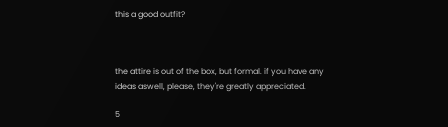this a good outfit?



the attire is out of the box, but formal. if you have any ideas aswell, please, they're greatly appreciated.

5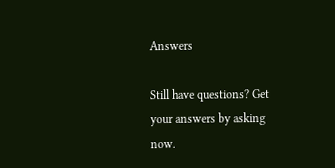Answers

Still have questions? Get your answers by asking now.